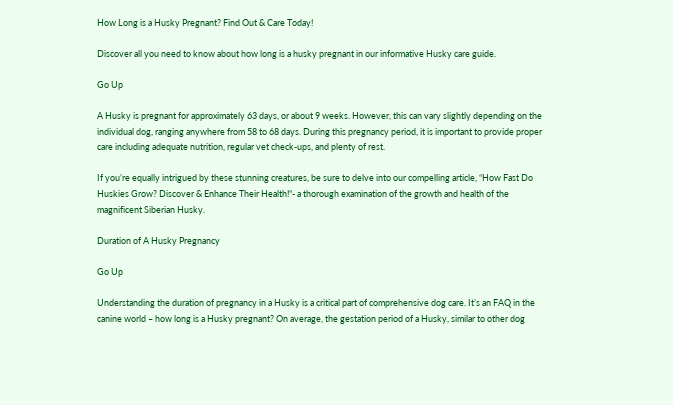How Long is a Husky Pregnant? Find Out & Care Today!

Discover all you need to know about how long is a husky pregnant in our informative Husky care guide.

Go Up

A Husky is pregnant for approximately 63 days, or about 9 weeks. However, this can vary slightly depending on the individual dog, ranging anywhere from 58 to 68 days. During this pregnancy period, it is important to provide proper care including adequate nutrition, regular vet check-ups, and plenty of rest.

If you’re equally intrigued by these stunning creatures, be sure to delve into our compelling article, “How Fast Do Huskies Grow? Discover & Enhance Their Health!“- a thorough examination of the growth and health of the magnificent Siberian Husky.

Duration of A Husky Pregnancy

Go Up

Understanding the duration of pregnancy in a Husky is a critical part of comprehensive dog care. It’s an FAQ in the canine world – how long is a Husky pregnant? On average, the gestation period of a Husky, similar to other dog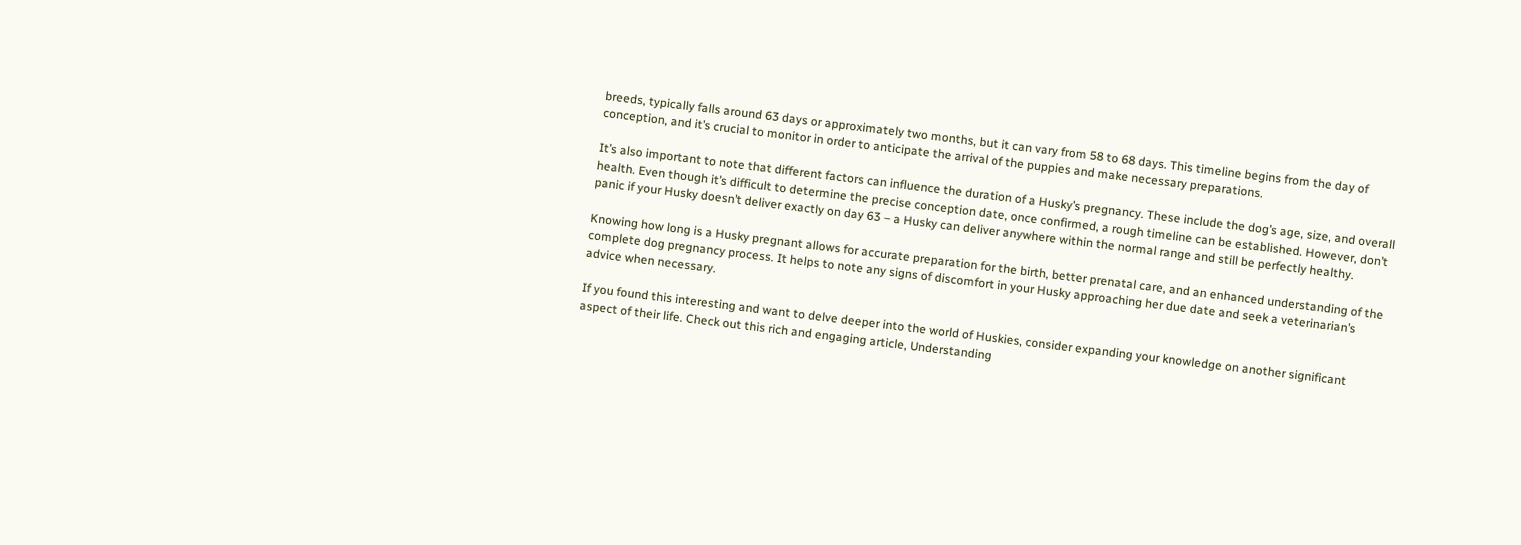breeds, typically falls around 63 days or approximately two months, but it can vary from 58 to 68 days. This timeline begins from the day of conception, and it’s crucial to monitor in order to anticipate the arrival of the puppies and make necessary preparations.

It’s also important to note that different factors can influence the duration of a Husky’s pregnancy. These include the dog’s age, size, and overall health. Even though it’s difficult to determine the precise conception date, once confirmed, a rough timeline can be established. However, don’t panic if your Husky doesn’t deliver exactly on day 63 – a Husky can deliver anywhere within the normal range and still be perfectly healthy.

Knowing how long is a Husky pregnant allows for accurate preparation for the birth, better prenatal care, and an enhanced understanding of the complete dog pregnancy process. It helps to note any signs of discomfort in your Husky approaching her due date and seek a veterinarian’s advice when necessary.

If you found this interesting and want to delve deeper into the world of Huskies, consider expanding your knowledge on another significant aspect of their life. Check out this rich and engaging article, Understanding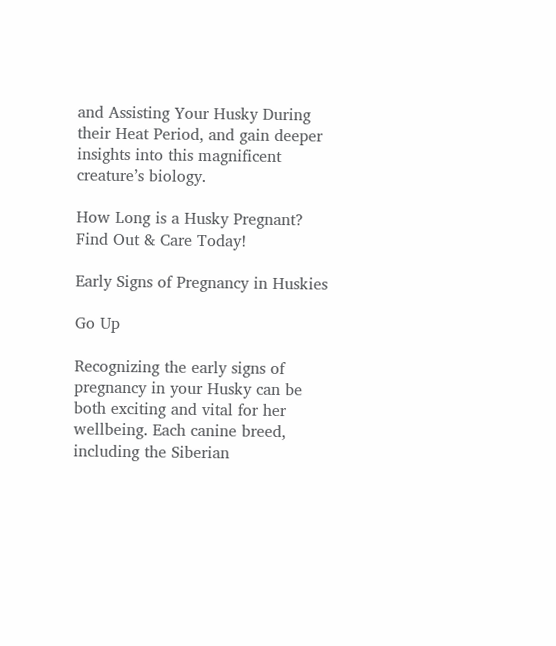and Assisting Your Husky During their Heat Period, and gain deeper insights into this magnificent creature’s biology.

How Long is a Husky Pregnant? Find Out & Care Today!

Early Signs of Pregnancy in Huskies

Go Up

Recognizing the early signs of pregnancy in your Husky can be both exciting and vital for her wellbeing. Each canine breed, including the Siberian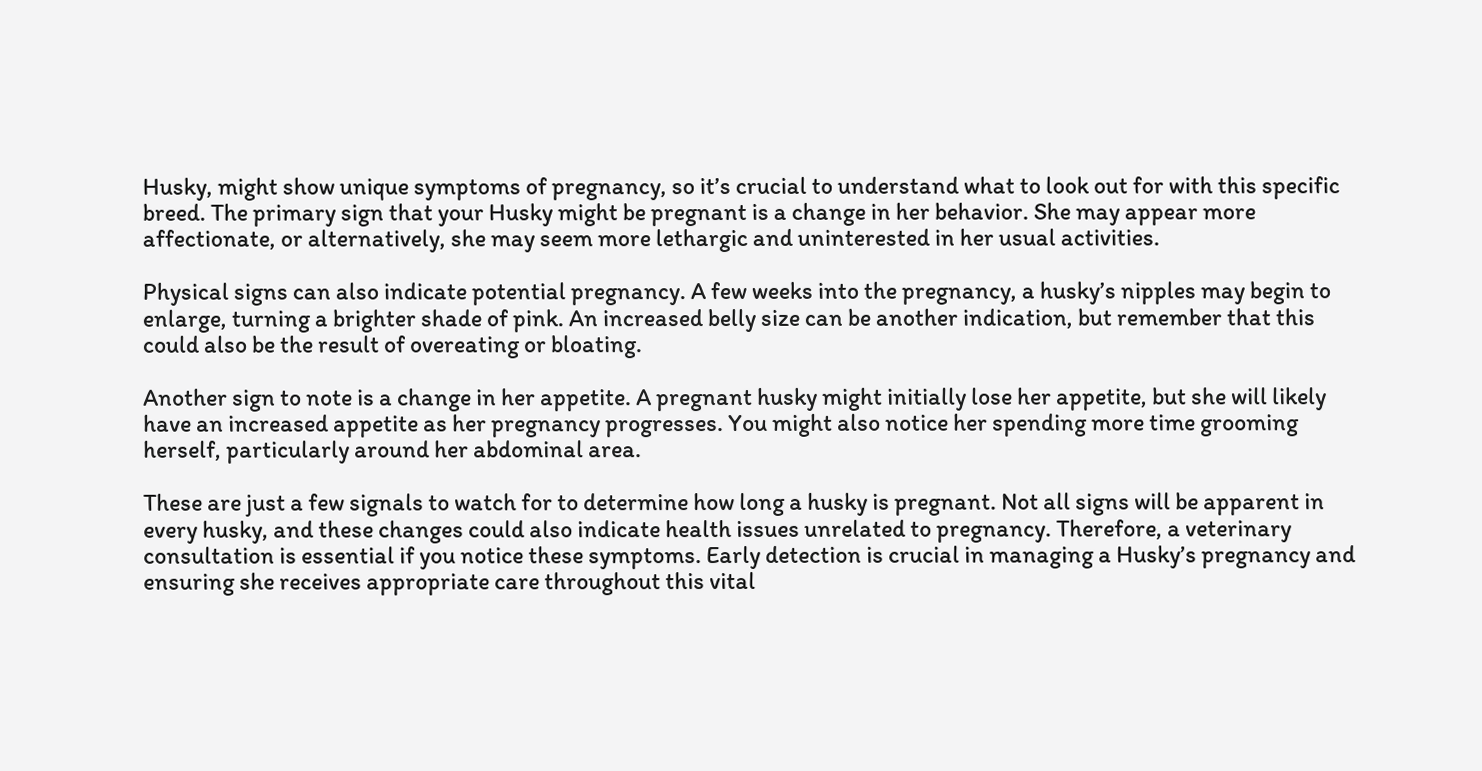Husky, might show unique symptoms of pregnancy, so it’s crucial to understand what to look out for with this specific breed. The primary sign that your Husky might be pregnant is a change in her behavior. She may appear more affectionate, or alternatively, she may seem more lethargic and uninterested in her usual activities.

Physical signs can also indicate potential pregnancy. A few weeks into the pregnancy, a husky’s nipples may begin to enlarge, turning a brighter shade of pink. An increased belly size can be another indication, but remember that this could also be the result of overeating or bloating.

Another sign to note is a change in her appetite. A pregnant husky might initially lose her appetite, but she will likely have an increased appetite as her pregnancy progresses. You might also notice her spending more time grooming herself, particularly around her abdominal area.

These are just a few signals to watch for to determine how long a husky is pregnant. Not all signs will be apparent in every husky, and these changes could also indicate health issues unrelated to pregnancy. Therefore, a veterinary consultation is essential if you notice these symptoms. Early detection is crucial in managing a Husky’s pregnancy and ensuring she receives appropriate care throughout this vital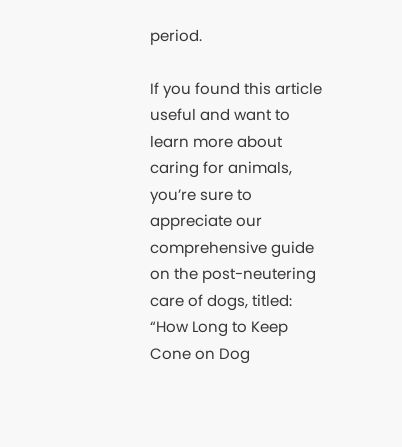period.

If you found this article useful and want to learn more about caring for animals, you’re sure to appreciate our comprehensive guide on the post-neutering care of dogs, titled: “How Long to Keep Cone on Dog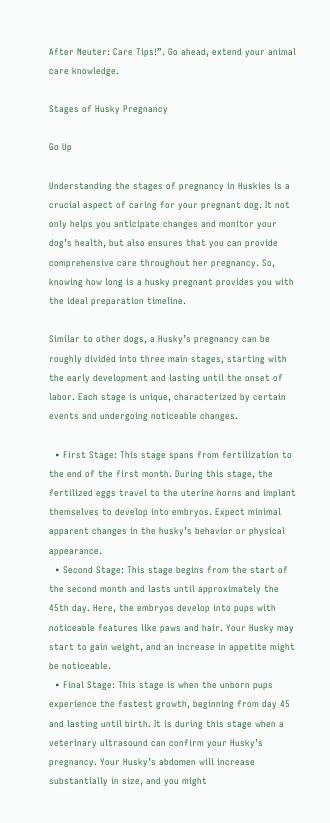After Neuter: Care Tips!”. Go ahead, extend your animal care knowledge.

Stages of Husky Pregnancy

Go Up

Understanding the stages of pregnancy in Huskies is a crucial aspect of caring for your pregnant dog. It not only helps you anticipate changes and monitor your dog’s health, but also ensures that you can provide comprehensive care throughout her pregnancy. So, knowing how long is a husky pregnant provides you with the ideal preparation timeline.

Similar to other dogs, a Husky’s pregnancy can be roughly divided into three main stages, starting with the early development and lasting until the onset of labor. Each stage is unique, characterized by certain events and undergoing noticeable changes.

  • First Stage: This stage spans from fertilization to the end of the first month. During this stage, the fertilized eggs travel to the uterine horns and implant themselves to develop into embryos. Expect minimal apparent changes in the husky’s behavior or physical appearance.
  • Second Stage: This stage begins from the start of the second month and lasts until approximately the 45th day. Here, the embryos develop into pups with noticeable features like paws and hair. Your Husky may start to gain weight, and an increase in appetite might be noticeable.
  • Final Stage: This stage is when the unborn pups experience the fastest growth, beginning from day 45 and lasting until birth. It is during this stage when a veterinary ultrasound can confirm your Husky’s pregnancy. Your Husky’s abdomen will increase substantially in size, and you might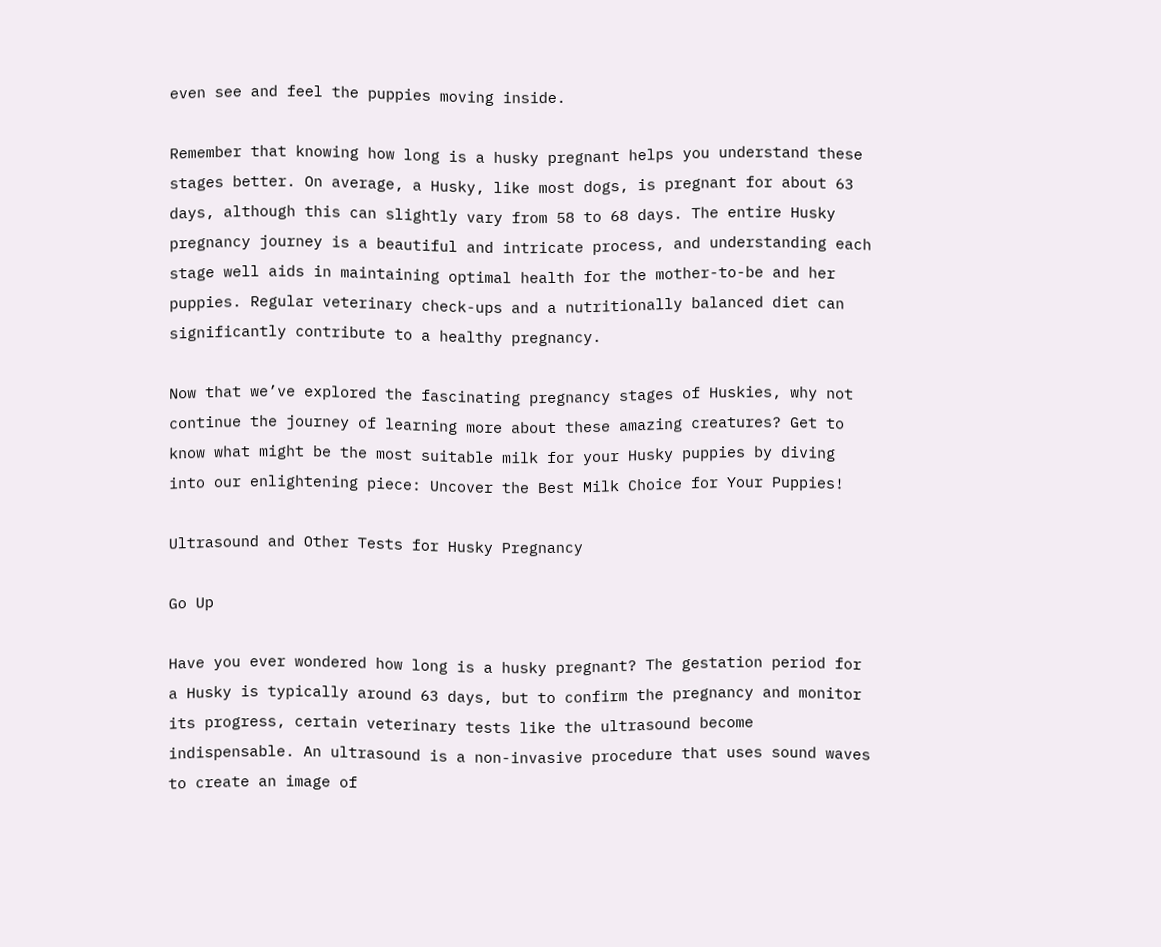even see and feel the puppies moving inside.

Remember that knowing how long is a husky pregnant helps you understand these stages better. On average, a Husky, like most dogs, is pregnant for about 63 days, although this can slightly vary from 58 to 68 days. The entire Husky pregnancy journey is a beautiful and intricate process, and understanding each stage well aids in maintaining optimal health for the mother-to-be and her puppies. Regular veterinary check-ups and a nutritionally balanced diet can significantly contribute to a healthy pregnancy.

Now that we’ve explored the fascinating pregnancy stages of Huskies, why not continue the journey of learning more about these amazing creatures? Get to know what might be the most suitable milk for your Husky puppies by diving into our enlightening piece: Uncover the Best Milk Choice for Your Puppies!

Ultrasound and Other Tests for Husky Pregnancy

Go Up

Have you ever wondered how long is a husky pregnant? The gestation period for a Husky is typically around 63 days, but to confirm the pregnancy and monitor its progress, certain veterinary tests like the ultrasound become indispensable. An ultrasound is a non-invasive procedure that uses sound waves to create an image of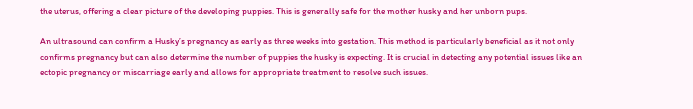the uterus, offering a clear picture of the developing puppies. This is generally safe for the mother husky and her unborn pups.

An ultrasound can confirm a Husky’s pregnancy as early as three weeks into gestation. This method is particularly beneficial as it not only confirms pregnancy but can also determine the number of puppies the husky is expecting. It is crucial in detecting any potential issues like an ectopic pregnancy or miscarriage early and allows for appropriate treatment to resolve such issues.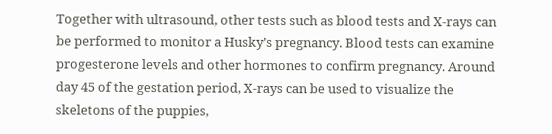Together with ultrasound, other tests such as blood tests and X-rays can be performed to monitor a Husky’s pregnancy. Blood tests can examine progesterone levels and other hormones to confirm pregnancy. Around day 45 of the gestation period, X-rays can be used to visualize the skeletons of the puppies,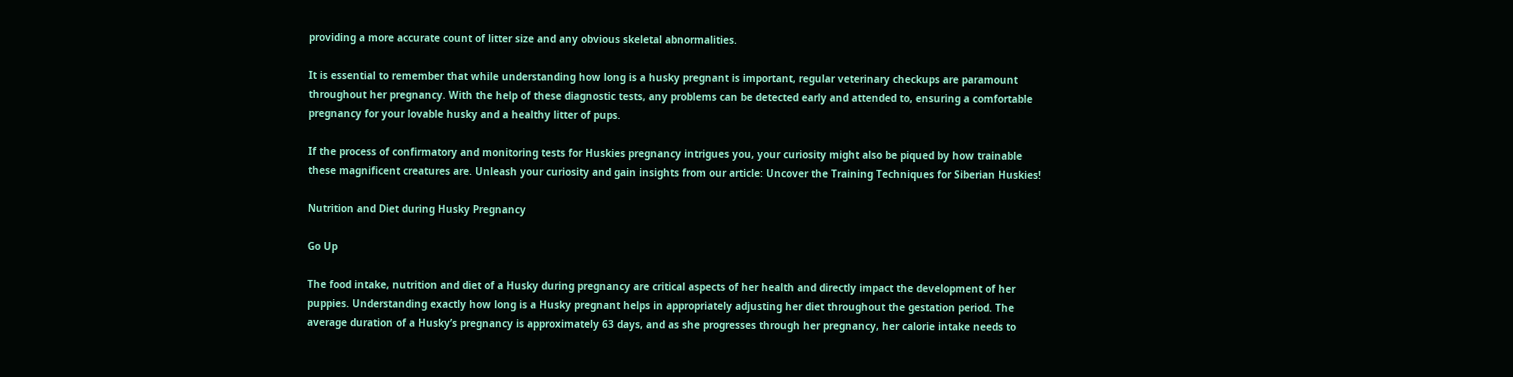providing a more accurate count of litter size and any obvious skeletal abnormalities.

It is essential to remember that while understanding how long is a husky pregnant is important, regular veterinary checkups are paramount throughout her pregnancy. With the help of these diagnostic tests, any problems can be detected early and attended to, ensuring a comfortable pregnancy for your lovable husky and a healthy litter of pups.

If the process of confirmatory and monitoring tests for Huskies pregnancy intrigues you, your curiosity might also be piqued by how trainable these magnificent creatures are. Unleash your curiosity and gain insights from our article: Uncover the Training Techniques for Siberian Huskies!

Nutrition and Diet during Husky Pregnancy

Go Up

The food intake, nutrition and diet of a Husky during pregnancy are critical aspects of her health and directly impact the development of her puppies. Understanding exactly how long is a Husky pregnant helps in appropriately adjusting her diet throughout the gestation period. The average duration of a Husky’s pregnancy is approximately 63 days, and as she progresses through her pregnancy, her calorie intake needs to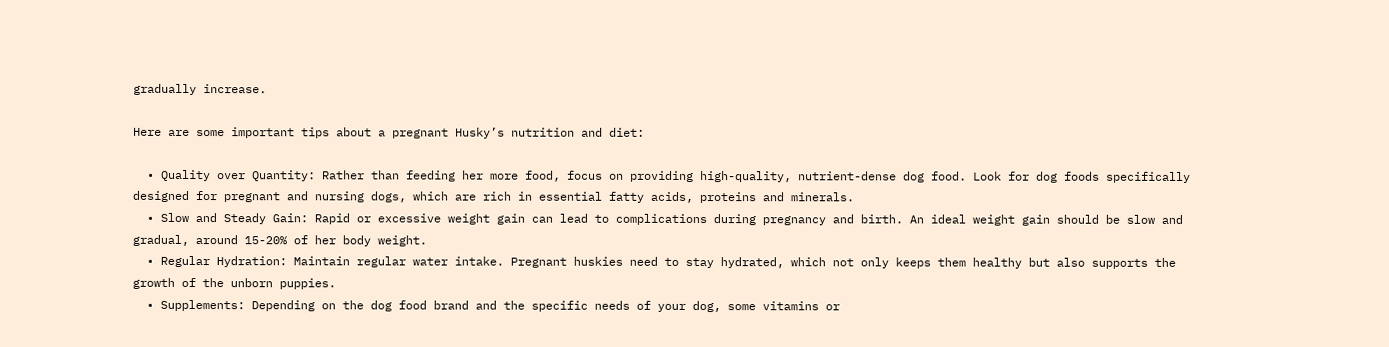gradually increase.

Here are some important tips about a pregnant Husky’s nutrition and diet:

  • Quality over Quantity: Rather than feeding her more food, focus on providing high-quality, nutrient-dense dog food. Look for dog foods specifically designed for pregnant and nursing dogs, which are rich in essential fatty acids, proteins and minerals.
  • Slow and Steady Gain: Rapid or excessive weight gain can lead to complications during pregnancy and birth. An ideal weight gain should be slow and gradual, around 15-20% of her body weight.
  • Regular Hydration: Maintain regular water intake. Pregnant huskies need to stay hydrated, which not only keeps them healthy but also supports the growth of the unborn puppies.
  • Supplements: Depending on the dog food brand and the specific needs of your dog, some vitamins or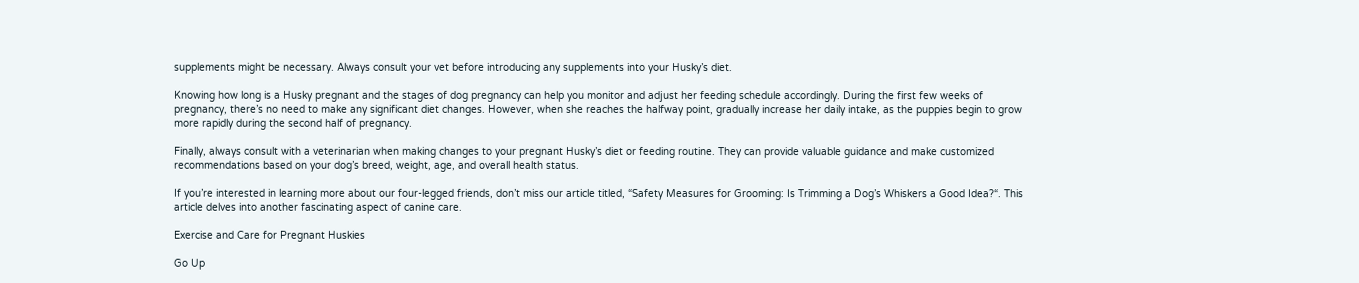supplements might be necessary. Always consult your vet before introducing any supplements into your Husky’s diet.

Knowing how long is a Husky pregnant and the stages of dog pregnancy can help you monitor and adjust her feeding schedule accordingly. During the first few weeks of pregnancy, there’s no need to make any significant diet changes. However, when she reaches the halfway point, gradually increase her daily intake, as the puppies begin to grow more rapidly during the second half of pregnancy.

Finally, always consult with a veterinarian when making changes to your pregnant Husky’s diet or feeding routine. They can provide valuable guidance and make customized recommendations based on your dog’s breed, weight, age, and overall health status.

If you’re interested in learning more about our four-legged friends, don’t miss our article titled, “Safety Measures for Grooming: Is Trimming a Dog’s Whiskers a Good Idea?“. This article delves into another fascinating aspect of canine care.

Exercise and Care for Pregnant Huskies

Go Up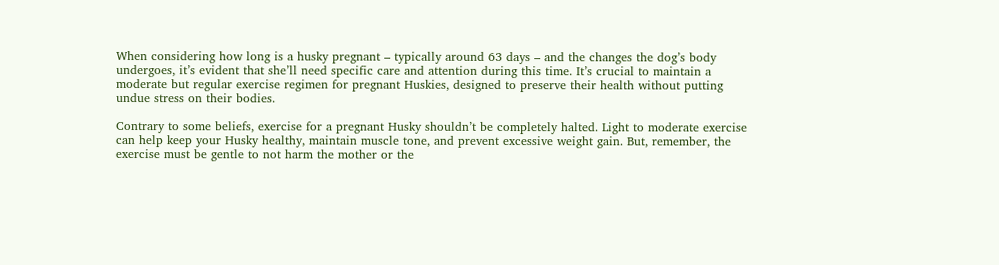When considering how long is a husky pregnant – typically around 63 days – and the changes the dog’s body undergoes, it’s evident that she’ll need specific care and attention during this time. It’s crucial to maintain a moderate but regular exercise regimen for pregnant Huskies, designed to preserve their health without putting undue stress on their bodies.

Contrary to some beliefs, exercise for a pregnant Husky shouldn’t be completely halted. Light to moderate exercise can help keep your Husky healthy, maintain muscle tone, and prevent excessive weight gain. But, remember, the exercise must be gentle to not harm the mother or the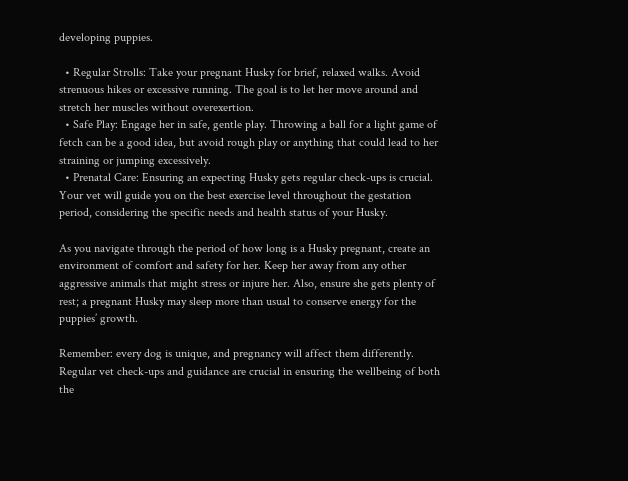developing puppies.

  • Regular Strolls: Take your pregnant Husky for brief, relaxed walks. Avoid strenuous hikes or excessive running. The goal is to let her move around and stretch her muscles without overexertion.
  • Safe Play: Engage her in safe, gentle play. Throwing a ball for a light game of fetch can be a good idea, but avoid rough play or anything that could lead to her straining or jumping excessively.
  • Prenatal Care: Ensuring an expecting Husky gets regular check-ups is crucial. Your vet will guide you on the best exercise level throughout the gestation period, considering the specific needs and health status of your Husky.

As you navigate through the period of how long is a Husky pregnant, create an environment of comfort and safety for her. Keep her away from any other aggressive animals that might stress or injure her. Also, ensure she gets plenty of rest; a pregnant Husky may sleep more than usual to conserve energy for the puppies’ growth.

Remember: every dog is unique, and pregnancy will affect them differently. Regular vet check-ups and guidance are crucial in ensuring the wellbeing of both the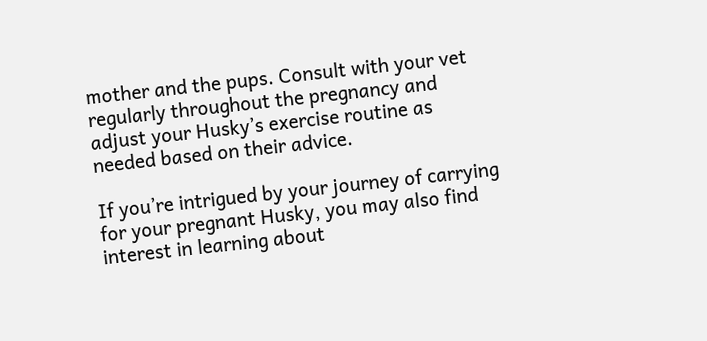mother and the pups. Consult with your vet regularly throughout the pregnancy and adjust your Husky’s exercise routine as needed based on their advice.

If you’re intrigued by your journey of carrying for your pregnant Husky, you may also find interest in learning about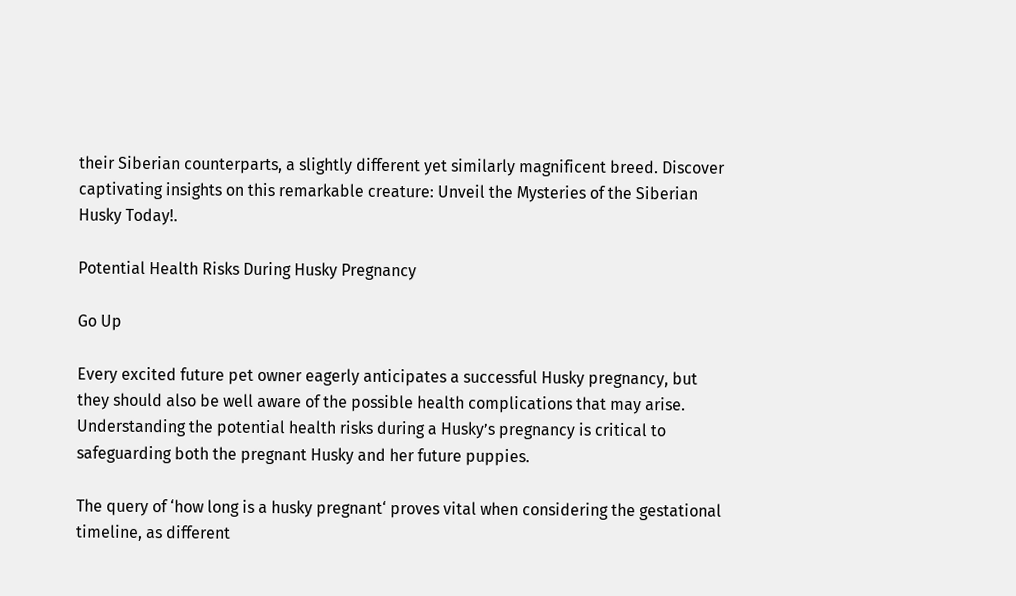their Siberian counterparts, a slightly different yet similarly magnificent breed. Discover captivating insights on this remarkable creature: Unveil the Mysteries of the Siberian Husky Today!.

Potential Health Risks During Husky Pregnancy

Go Up

Every excited future pet owner eagerly anticipates a successful Husky pregnancy, but they should also be well aware of the possible health complications that may arise. Understanding the potential health risks during a Husky’s pregnancy is critical to safeguarding both the pregnant Husky and her future puppies.

The query of ‘how long is a husky pregnant‘ proves vital when considering the gestational timeline, as different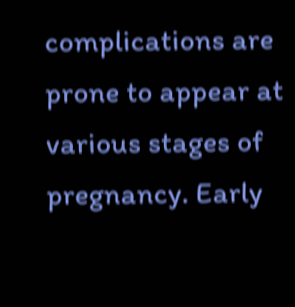complications are prone to appear at various stages of pregnancy. Early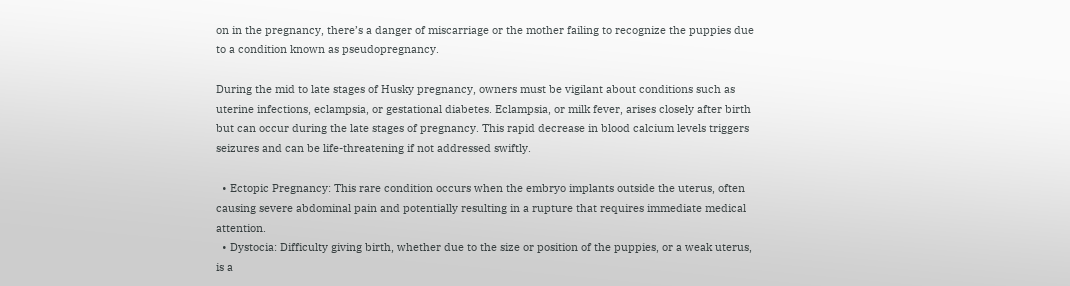on in the pregnancy, there’s a danger of miscarriage or the mother failing to recognize the puppies due to a condition known as pseudopregnancy.

During the mid to late stages of Husky pregnancy, owners must be vigilant about conditions such as uterine infections, eclampsia, or gestational diabetes. Eclampsia, or milk fever, arises closely after birth but can occur during the late stages of pregnancy. This rapid decrease in blood calcium levels triggers seizures and can be life-threatening if not addressed swiftly.

  • Ectopic Pregnancy: This rare condition occurs when the embryo implants outside the uterus, often causing severe abdominal pain and potentially resulting in a rupture that requires immediate medical attention.
  • Dystocia: Difficulty giving birth, whether due to the size or position of the puppies, or a weak uterus, is a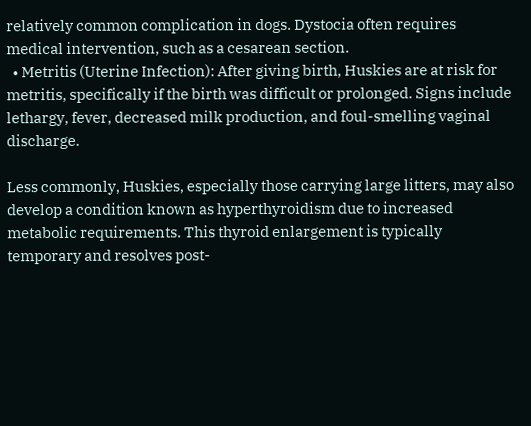relatively common complication in dogs. Dystocia often requires medical intervention, such as a cesarean section.
  • Metritis (Uterine Infection): After giving birth, Huskies are at risk for metritis, specifically if the birth was difficult or prolonged. Signs include lethargy, fever, decreased milk production, and foul-smelling vaginal discharge.

Less commonly, Huskies, especially those carrying large litters, may also develop a condition known as hyperthyroidism due to increased metabolic requirements. This thyroid enlargement is typically temporary and resolves post-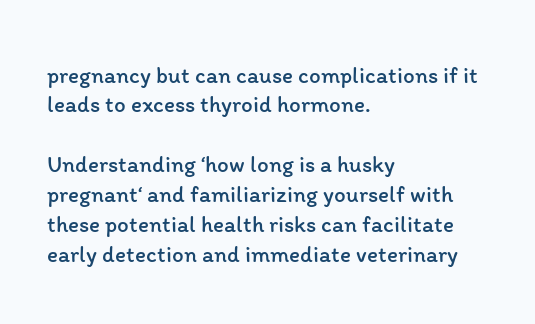pregnancy but can cause complications if it leads to excess thyroid hormone.

Understanding ‘how long is a husky pregnant‘ and familiarizing yourself with these potential health risks can facilitate early detection and immediate veterinary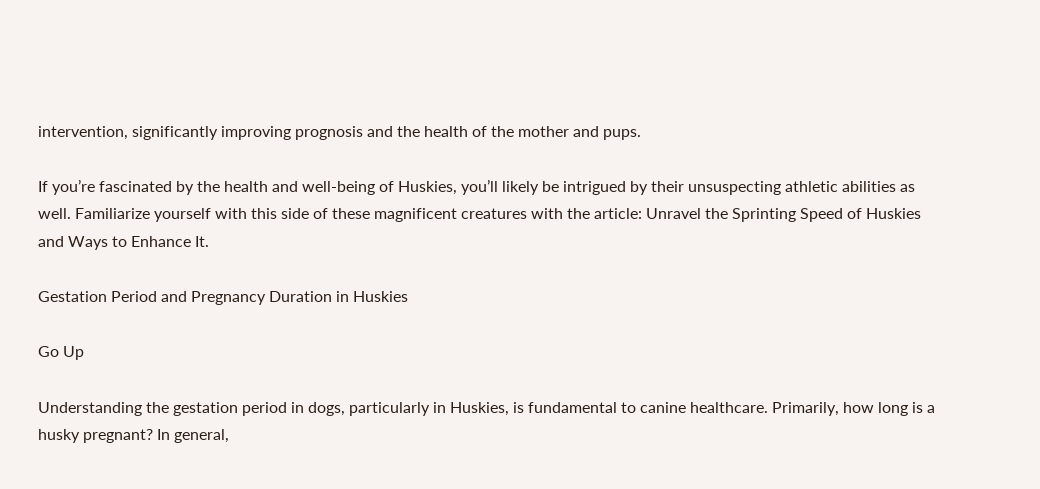intervention, significantly improving prognosis and the health of the mother and pups.

If you’re fascinated by the health and well-being of Huskies, you’ll likely be intrigued by their unsuspecting athletic abilities as well. Familiarize yourself with this side of these magnificent creatures with the article: Unravel the Sprinting Speed of Huskies and Ways to Enhance It.

Gestation Period and Pregnancy Duration in Huskies

Go Up

Understanding the gestation period in dogs, particularly in Huskies, is fundamental to canine healthcare. Primarily, how long is a husky pregnant? In general,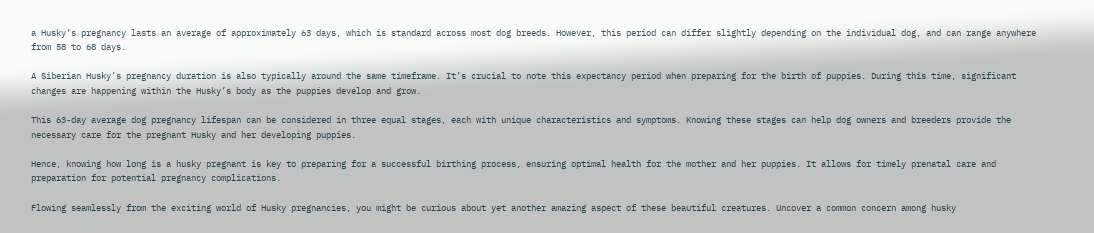a Husky’s pregnancy lasts an average of approximately 63 days, which is standard across most dog breeds. However, this period can differ slightly depending on the individual dog, and can range anywhere from 58 to 68 days.

A Siberian Husky’s pregnancy duration is also typically around the same timeframe. It’s crucial to note this expectancy period when preparing for the birth of puppies. During this time, significant changes are happening within the Husky’s body as the puppies develop and grow.

This 63-day average dog pregnancy lifespan can be considered in three equal stages, each with unique characteristics and symptoms. Knowing these stages can help dog owners and breeders provide the necessary care for the pregnant Husky and her developing puppies.

Hence, knowing how long is a husky pregnant is key to preparing for a successful birthing process, ensuring optimal health for the mother and her puppies. It allows for timely prenatal care and preparation for potential pregnancy complications.

Flowing seamlessly from the exciting world of Husky pregnancies, you might be curious about yet another amazing aspect of these beautiful creatures. Uncover a common concern among husky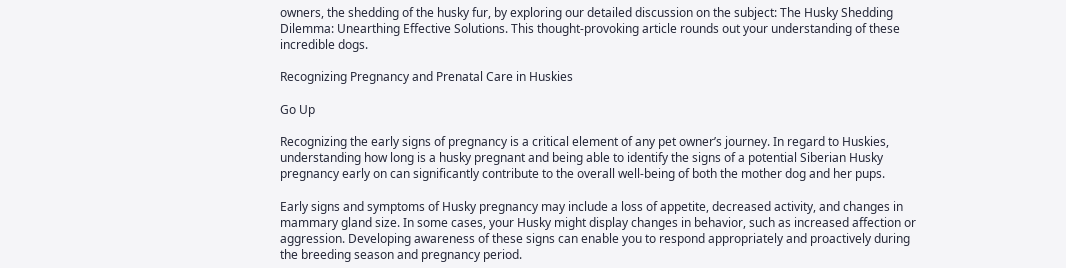owners, the shedding of the husky fur, by exploring our detailed discussion on the subject: The Husky Shedding Dilemma: Unearthing Effective Solutions. This thought-provoking article rounds out your understanding of these incredible dogs.

Recognizing Pregnancy and Prenatal Care in Huskies

Go Up

Recognizing the early signs of pregnancy is a critical element of any pet owner’s journey. In regard to Huskies, understanding how long is a husky pregnant and being able to identify the signs of a potential Siberian Husky pregnancy early on can significantly contribute to the overall well-being of both the mother dog and her pups.

Early signs and symptoms of Husky pregnancy may include a loss of appetite, decreased activity, and changes in mammary gland size. In some cases, your Husky might display changes in behavior, such as increased affection or aggression. Developing awareness of these signs can enable you to respond appropriately and proactively during the breeding season and pregnancy period.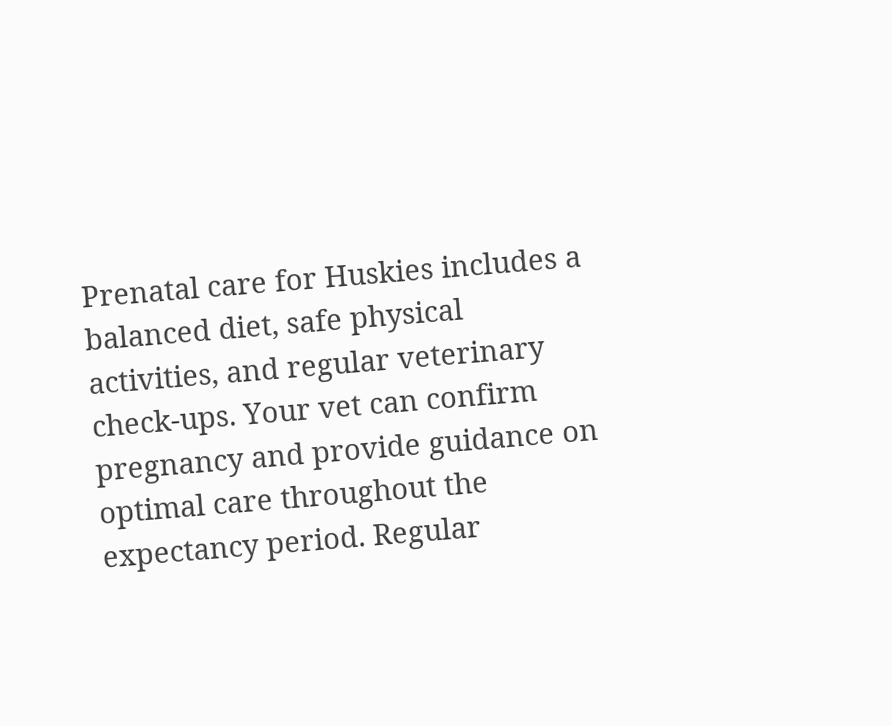Prenatal care for Huskies includes a balanced diet, safe physical activities, and regular veterinary check-ups. Your vet can confirm pregnancy and provide guidance on optimal care throughout the expectancy period. Regular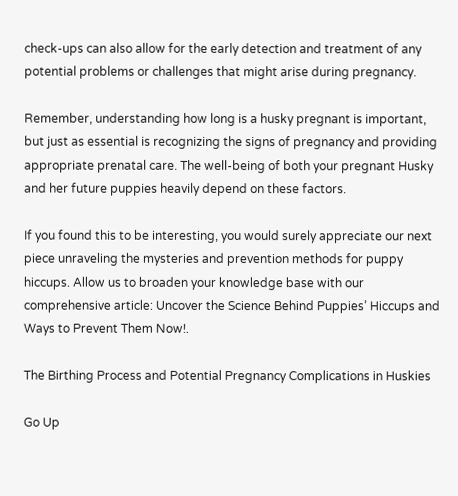check-ups can also allow for the early detection and treatment of any potential problems or challenges that might arise during pregnancy.

Remember, understanding how long is a husky pregnant is important, but just as essential is recognizing the signs of pregnancy and providing appropriate prenatal care. The well-being of both your pregnant Husky and her future puppies heavily depend on these factors.

If you found this to be interesting, you would surely appreciate our next piece unraveling the mysteries and prevention methods for puppy hiccups. Allow us to broaden your knowledge base with our comprehensive article: Uncover the Science Behind Puppies’ Hiccups and Ways to Prevent Them Now!.

The Birthing Process and Potential Pregnancy Complications in Huskies

Go Up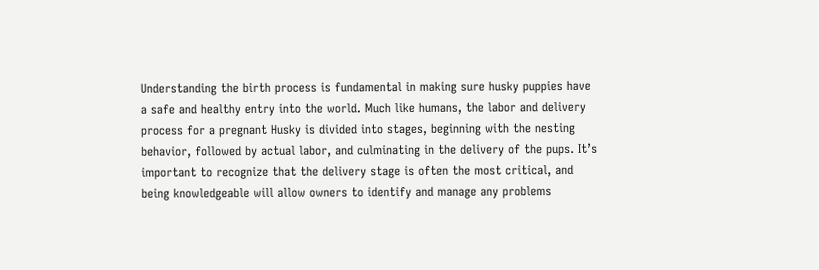Understanding the birth process is fundamental in making sure husky puppies have a safe and healthy entry into the world. Much like humans, the labor and delivery process for a pregnant Husky is divided into stages, beginning with the nesting behavior, followed by actual labor, and culminating in the delivery of the pups. It’s important to recognize that the delivery stage is often the most critical, and being knowledgeable will allow owners to identify and manage any problems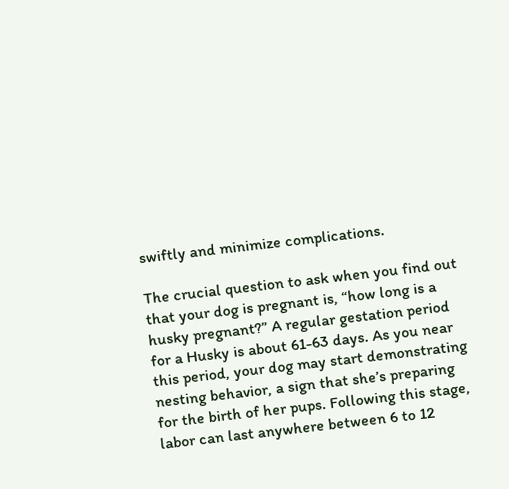swiftly and minimize complications.

The crucial question to ask when you find out that your dog is pregnant is, “how long is a husky pregnant?” A regular gestation period for a Husky is about 61-63 days. As you near this period, your dog may start demonstrating nesting behavior, a sign that she’s preparing for the birth of her pups. Following this stage, labor can last anywhere between 6 to 12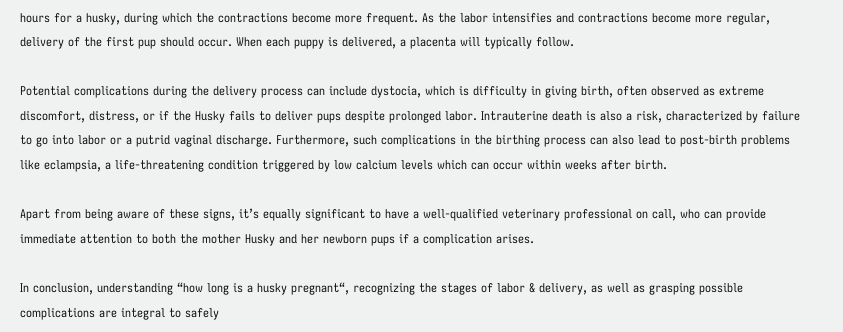hours for a husky, during which the contractions become more frequent. As the labor intensifies and contractions become more regular, delivery of the first pup should occur. When each puppy is delivered, a placenta will typically follow.

Potential complications during the delivery process can include dystocia, which is difficulty in giving birth, often observed as extreme discomfort, distress, or if the Husky fails to deliver pups despite prolonged labor. Intrauterine death is also a risk, characterized by failure to go into labor or a putrid vaginal discharge. Furthermore, such complications in the birthing process can also lead to post-birth problems like eclampsia, a life-threatening condition triggered by low calcium levels which can occur within weeks after birth.

Apart from being aware of these signs, it’s equally significant to have a well-qualified veterinary professional on call, who can provide immediate attention to both the mother Husky and her newborn pups if a complication arises.

In conclusion, understanding “how long is a husky pregnant“, recognizing the stages of labor & delivery, as well as grasping possible complications are integral to safely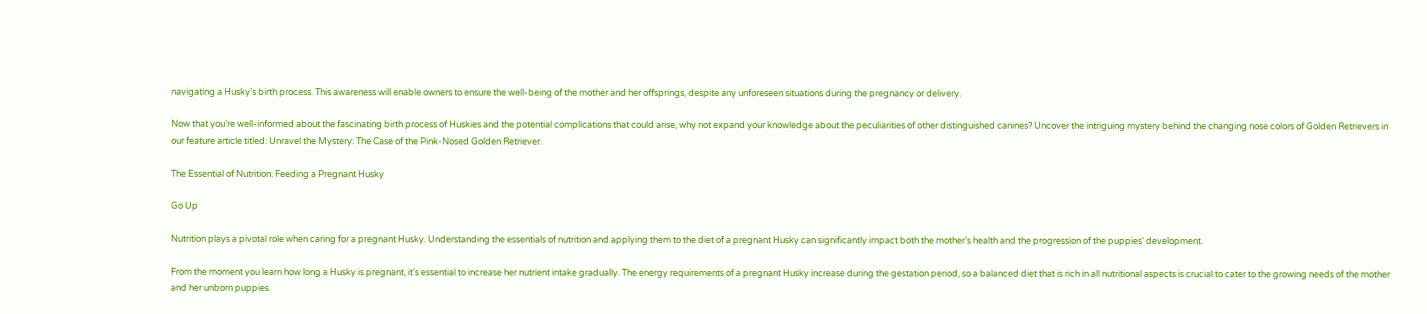navigating a Husky’s birth process. This awareness will enable owners to ensure the well-being of the mother and her offsprings, despite any unforeseen situations during the pregnancy or delivery.

Now that you’re well-informed about the fascinating birth process of Huskies and the potential complications that could arise, why not expand your knowledge about the peculiarities of other distinguished canines? Uncover the intriguing mystery behind the changing nose colors of Golden Retrievers in our feature article titled: Unravel the Mystery: The Case of the Pink-Nosed Golden Retriever.

The Essential of Nutrition: Feeding a Pregnant Husky

Go Up

Nutrition plays a pivotal role when caring for a pregnant Husky. Understanding the essentials of nutrition and applying them to the diet of a pregnant Husky can significantly impact both the mother’s health and the progression of the puppies’ development.

From the moment you learn how long a Husky is pregnant, it’s essential to increase her nutrient intake gradually. The energy requirements of a pregnant Husky increase during the gestation period, so a balanced diet that is rich in all nutritional aspects is crucial to cater to the growing needs of the mother and her unborn puppies.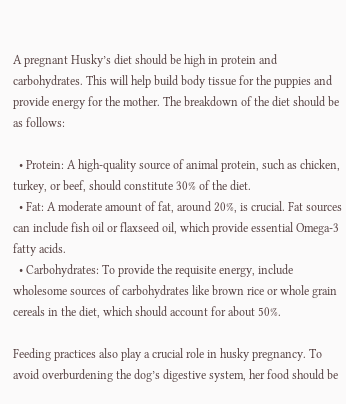A pregnant Husky’s diet should be high in protein and carbohydrates. This will help build body tissue for the puppies and provide energy for the mother. The breakdown of the diet should be as follows:

  • Protein: A high-quality source of animal protein, such as chicken, turkey, or beef, should constitute 30% of the diet.
  • Fat: A moderate amount of fat, around 20%, is crucial. Fat sources can include fish oil or flaxseed oil, which provide essential Omega-3 fatty acids.
  • Carbohydrates: To provide the requisite energy, include wholesome sources of carbohydrates like brown rice or whole grain cereals in the diet, which should account for about 50%.

Feeding practices also play a crucial role in husky pregnancy. To avoid overburdening the dog’s digestive system, her food should be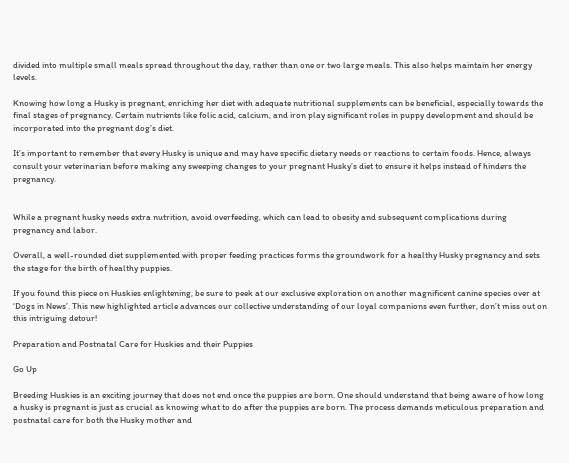divided into multiple small meals spread throughout the day, rather than one or two large meals. This also helps maintain her energy levels.

Knowing how long a Husky is pregnant, enriching her diet with adequate nutritional supplements can be beneficial, especially towards the final stages of pregnancy. Certain nutrients like folic acid, calcium, and iron play significant roles in puppy development and should be incorporated into the pregnant dog’s diet.

It’s important to remember that every Husky is unique and may have specific dietary needs or reactions to certain foods. Hence, always consult your veterinarian before making any sweeping changes to your pregnant Husky’s diet to ensure it helps instead of hinders the pregnancy.


While a pregnant husky needs extra nutrition, avoid overfeeding, which can lead to obesity and subsequent complications during pregnancy and labor.

Overall, a well-rounded diet supplemented with proper feeding practices forms the groundwork for a healthy Husky pregnancy and sets the stage for the birth of healthy puppies.

If you found this piece on Huskies enlightening, be sure to peek at our exclusive exploration on another magnificent canine species over at ‘Dogs in News’. This new highlighted article advances our collective understanding of our loyal companions even further, don’t miss out on this intriguing detour!

Preparation and Postnatal Care for Huskies and their Puppies

Go Up

Breeding Huskies is an exciting journey that does not end once the puppies are born. One should understand that being aware of how long a husky is pregnant is just as crucial as knowing what to do after the puppies are born. The process demands meticulous preparation and postnatal care for both the Husky mother and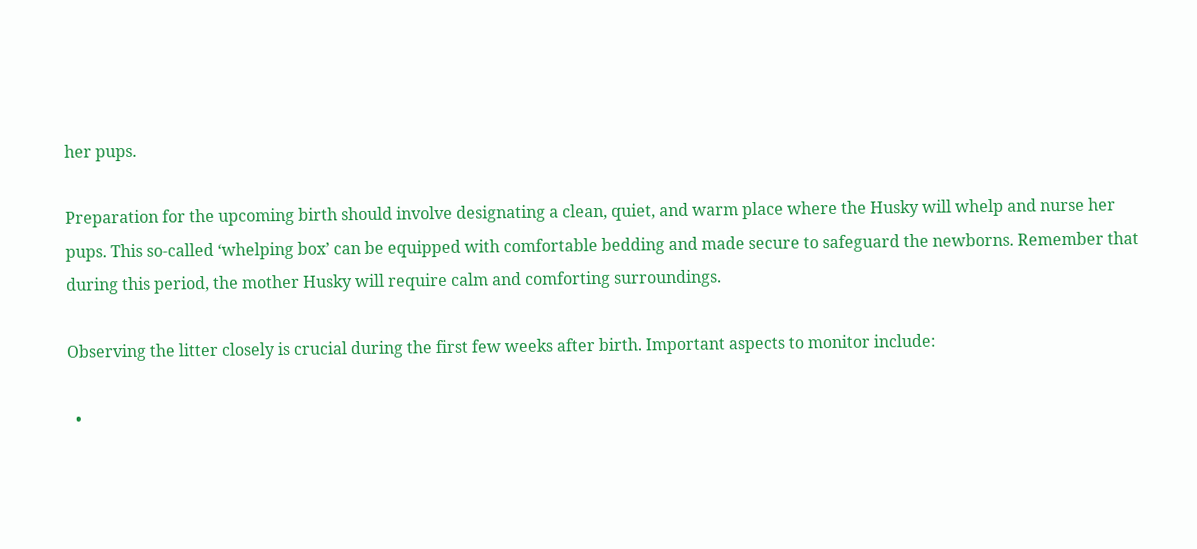her pups.

Preparation for the upcoming birth should involve designating a clean, quiet, and warm place where the Husky will whelp and nurse her pups. This so-called ‘whelping box’ can be equipped with comfortable bedding and made secure to safeguard the newborns. Remember that during this period, the mother Husky will require calm and comforting surroundings.

Observing the litter closely is crucial during the first few weeks after birth. Important aspects to monitor include:

  •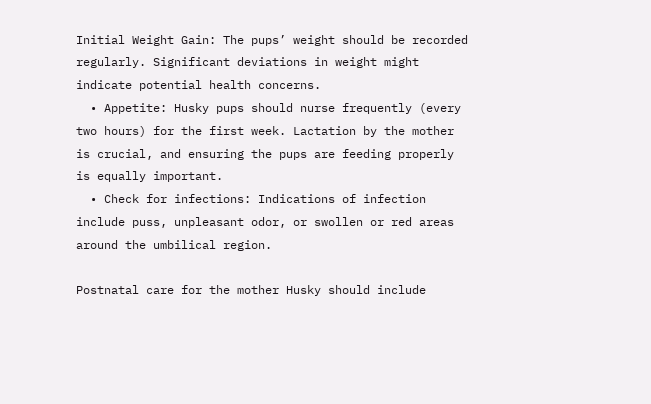Initial Weight Gain: The pups’ weight should be recorded regularly. Significant deviations in weight might indicate potential health concerns.
  • Appetite: Husky pups should nurse frequently (every two hours) for the first week. Lactation by the mother is crucial, and ensuring the pups are feeding properly is equally important.
  • Check for infections: Indications of infection include puss, unpleasant odor, or swollen or red areas around the umbilical region.

Postnatal care for the mother Husky should include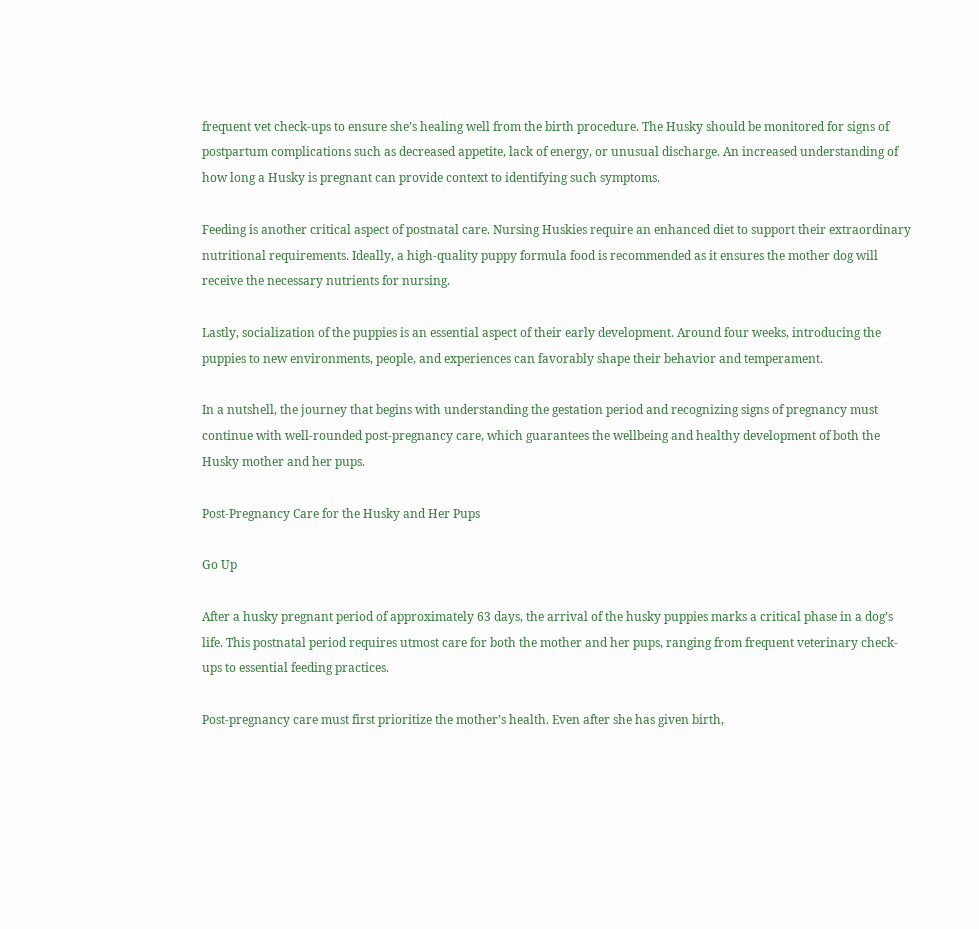frequent vet check-ups to ensure she’s healing well from the birth procedure. The Husky should be monitored for signs of postpartum complications such as decreased appetite, lack of energy, or unusual discharge. An increased understanding of how long a Husky is pregnant can provide context to identifying such symptoms.

Feeding is another critical aspect of postnatal care. Nursing Huskies require an enhanced diet to support their extraordinary nutritional requirements. Ideally, a high-quality puppy formula food is recommended as it ensures the mother dog will receive the necessary nutrients for nursing.

Lastly, socialization of the puppies is an essential aspect of their early development. Around four weeks, introducing the puppies to new environments, people, and experiences can favorably shape their behavior and temperament.

In a nutshell, the journey that begins with understanding the gestation period and recognizing signs of pregnancy must continue with well-rounded post-pregnancy care, which guarantees the wellbeing and healthy development of both the Husky mother and her pups.

Post-Pregnancy Care for the Husky and Her Pups

Go Up

After a husky pregnant period of approximately 63 days, the arrival of the husky puppies marks a critical phase in a dog’s life. This postnatal period requires utmost care for both the mother and her pups, ranging from frequent veterinary check-ups to essential feeding practices.

Post-pregnancy care must first prioritize the mother’s health. Even after she has given birth,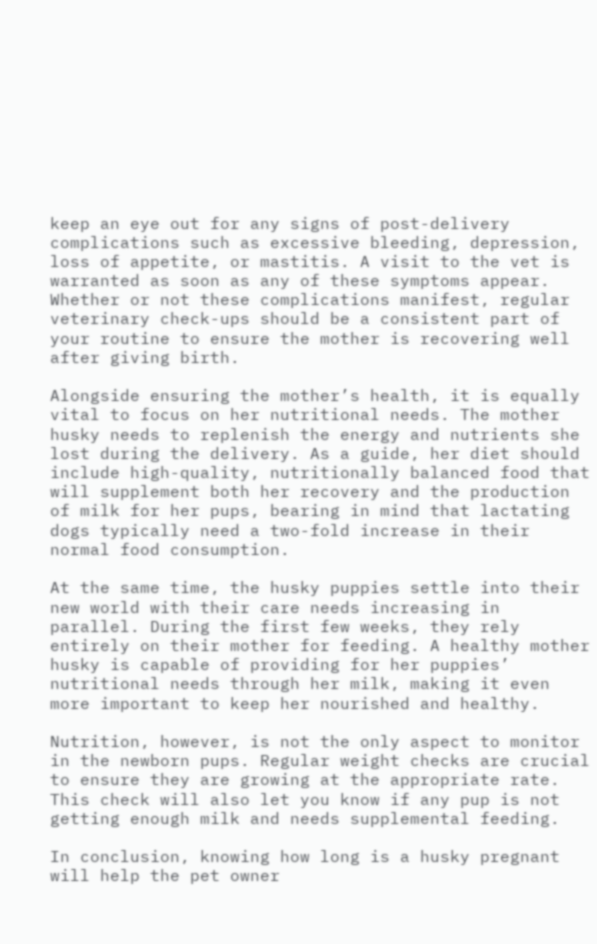keep an eye out for any signs of post-delivery complications such as excessive bleeding, depression, loss of appetite, or mastitis. A visit to the vet is warranted as soon as any of these symptoms appear. Whether or not these complications manifest, regular veterinary check-ups should be a consistent part of your routine to ensure the mother is recovering well after giving birth.

Alongside ensuring the mother’s health, it is equally vital to focus on her nutritional needs. The mother husky needs to replenish the energy and nutrients she lost during the delivery. As a guide, her diet should include high-quality, nutritionally balanced food that will supplement both her recovery and the production of milk for her pups, bearing in mind that lactating dogs typically need a two-fold increase in their normal food consumption.

At the same time, the husky puppies settle into their new world with their care needs increasing in parallel. During the first few weeks, they rely entirely on their mother for feeding. A healthy mother husky is capable of providing for her puppies’ nutritional needs through her milk, making it even more important to keep her nourished and healthy.

Nutrition, however, is not the only aspect to monitor in the newborn pups. Regular weight checks are crucial to ensure they are growing at the appropriate rate. This check will also let you know if any pup is not getting enough milk and needs supplemental feeding.

In conclusion, knowing how long is a husky pregnant will help the pet owner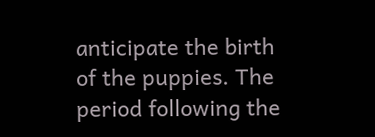anticipate the birth of the puppies. The period following the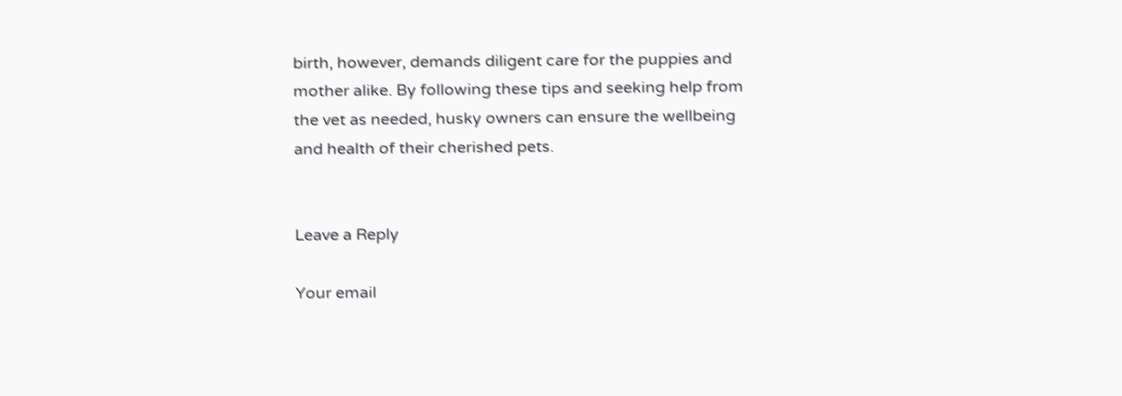birth, however, demands diligent care for the puppies and mother alike. By following these tips and seeking help from the vet as needed, husky owners can ensure the wellbeing and health of their cherished pets.


Leave a Reply

Your email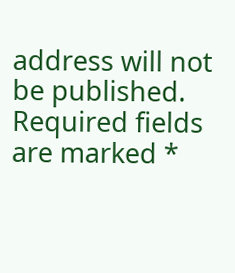address will not be published. Required fields are marked *